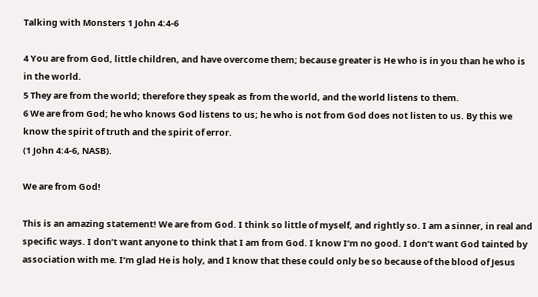Talking with Monsters 1 John 4:4-6

4 You are from God, little children, and have overcome them; because greater is He who is in you than he who is in the world.
5 They are from the world; therefore they speak as from the world, and the world listens to them.
6 We are from God; he who knows God listens to us; he who is not from God does not listen to us. By this we know the spirit of truth and the spirit of error.
(1 John 4:4-6, NASB).

We are from God!

This is an amazing statement! We are from God. I think so little of myself, and rightly so. I am a sinner, in real and specific ways. I don’t want anyone to think that I am from God. I know I’m no good. I don’t want God tainted by association with me. I’m glad He is holy, and I know that these could only be so because of the blood of Jesus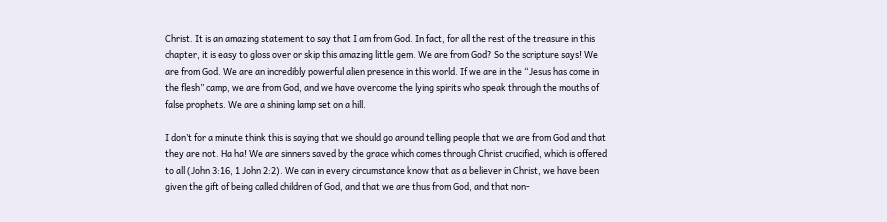Christ. It is an amazing statement to say that I am from God. In fact, for all the rest of the treasure in this chapter, it is easy to gloss over or skip this amazing little gem. We are from God? So the scripture says! We are from God. We are an incredibly powerful alien presence in this world. If we are in the “Jesus has come in the flesh” camp, we are from God, and we have overcome the lying spirits who speak through the mouths of false prophets. We are a shining lamp set on a hill.

I don’t for a minute think this is saying that we should go around telling people that we are from God and that they are not. Ha ha! We are sinners saved by the grace which comes through Christ crucified, which is offered to all (John 3:16, 1 John 2:2). We can in every circumstance know that as a believer in Christ, we have been given the gift of being called children of God, and that we are thus from God, and that non-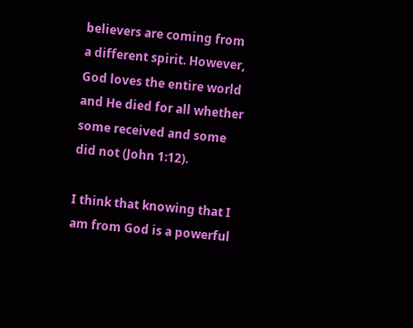believers are coming from a different spirit. However, God loves the entire world and He died for all whether some received and some did not (John 1:12).

I think that knowing that I am from God is a powerful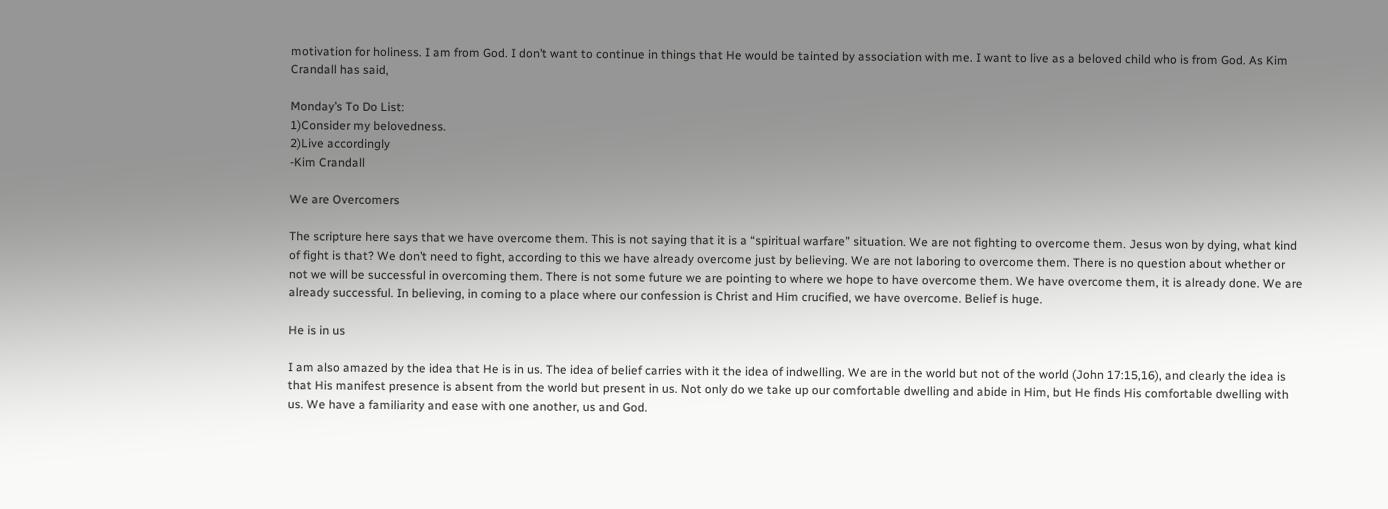motivation for holiness. I am from God. I don’t want to continue in things that He would be tainted by association with me. I want to live as a beloved child who is from God. As Kim Crandall has said,

Monday’s To Do List:
1)Consider my belovedness.
2)Live accordingly
-Kim Crandall

We are Overcomers

The scripture here says that we have overcome them. This is not saying that it is a “spiritual warfare” situation. We are not fighting to overcome them. Jesus won by dying, what kind of fight is that? We don’t need to fight, according to this we have already overcome just by believing. We are not laboring to overcome them. There is no question about whether or not we will be successful in overcoming them. There is not some future we are pointing to where we hope to have overcome them. We have overcome them, it is already done. We are already successful. In believing, in coming to a place where our confession is Christ and Him crucified, we have overcome. Belief is huge.

He is in us

I am also amazed by the idea that He is in us. The idea of belief carries with it the idea of indwelling. We are in the world but not of the world (John 17:15,16), and clearly the idea is that His manifest presence is absent from the world but present in us. Not only do we take up our comfortable dwelling and abide in Him, but He finds His comfortable dwelling with us. We have a familiarity and ease with one another, us and God.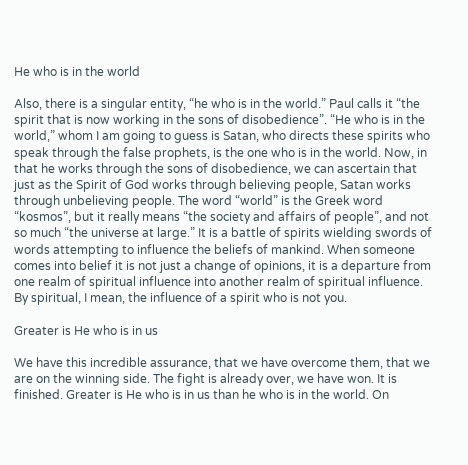He who is in the world

Also, there is a singular entity, “he who is in the world.” Paul calls it “the spirit that is now working in the sons of disobedience”. “He who is in the world,” whom I am going to guess is Satan, who directs these spirits who speak through the false prophets, is the one who is in the world. Now, in that he works through the sons of disobedience, we can ascertain that just as the Spirit of God works through believing people, Satan works through unbelieving people. The word “world” is the Greek word “kosmos”, but it really means “the society and affairs of people”, and not so much “the universe at large.” It is a battle of spirits wielding swords of words attempting to influence the beliefs of mankind. When someone comes into belief it is not just a change of opinions, it is a departure from one realm of spiritual influence into another realm of spiritual influence. By spiritual, I mean, the influence of a spirit who is not you.

Greater is He who is in us

We have this incredible assurance, that we have overcome them, that we are on the winning side. The fight is already over, we have won. It is finished. Greater is He who is in us than he who is in the world. On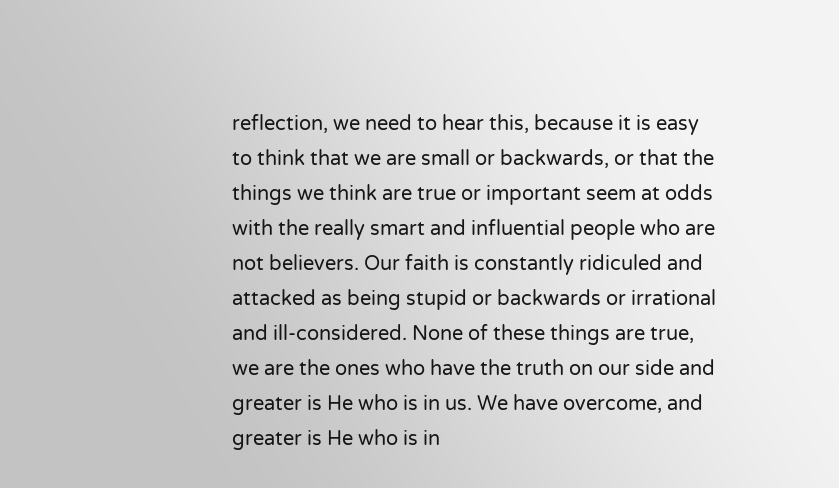reflection, we need to hear this, because it is easy to think that we are small or backwards, or that the things we think are true or important seem at odds with the really smart and influential people who are not believers. Our faith is constantly ridiculed and attacked as being stupid or backwards or irrational and ill-considered. None of these things are true, we are the ones who have the truth on our side and greater is He who is in us. We have overcome, and greater is He who is in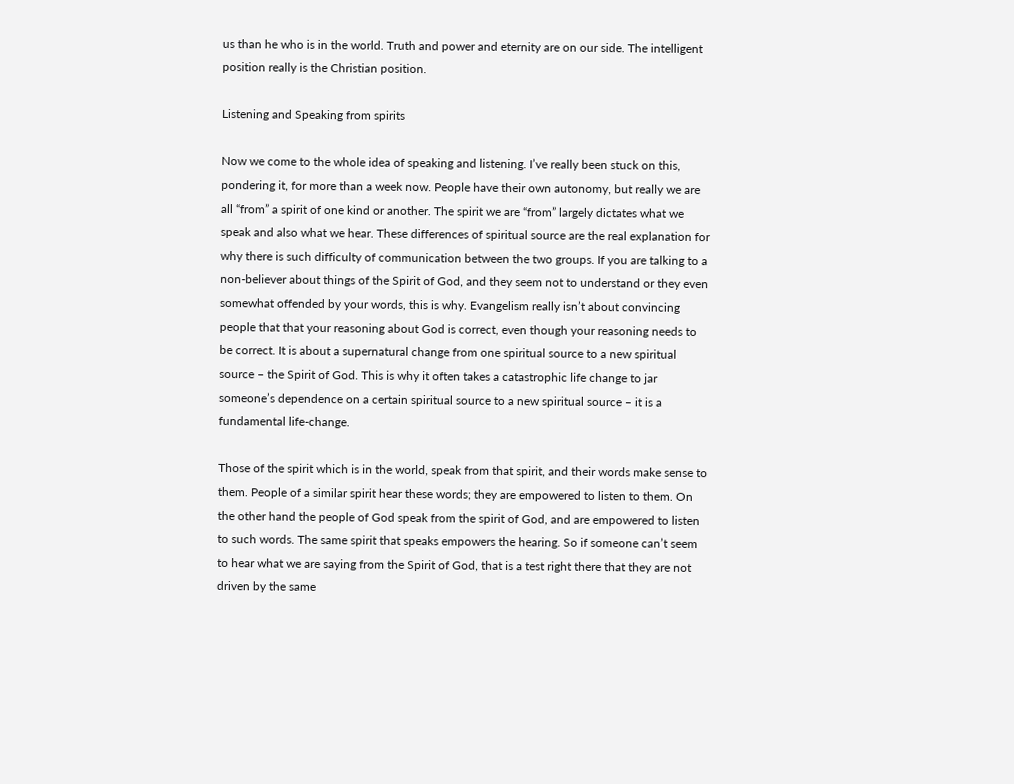us than he who is in the world. Truth and power and eternity are on our side. The intelligent position really is the Christian position.

Listening and Speaking from spirits

Now we come to the whole idea of speaking and listening. I’ve really been stuck on this, pondering it, for more than a week now. People have their own autonomy, but really we are all “from” a spirit of one kind or another. The spirit we are “from” largely dictates what we speak and also what we hear. These differences of spiritual source are the real explanation for why there is such difficulty of communication between the two groups. If you are talking to a non-believer about things of the Spirit of God, and they seem not to understand or they even somewhat offended by your words, this is why. Evangelism really isn’t about convincing people that that your reasoning about God is correct, even though your reasoning needs to be correct. It is about a supernatural change from one spiritual source to a new spiritual source – the Spirit of God. This is why it often takes a catastrophic life change to jar someone’s dependence on a certain spiritual source to a new spiritual source – it is a fundamental life-change.

Those of the spirit which is in the world, speak from that spirit, and their words make sense to them. People of a similar spirit hear these words; they are empowered to listen to them. On the other hand the people of God speak from the spirit of God, and are empowered to listen to such words. The same spirit that speaks empowers the hearing. So if someone can’t seem to hear what we are saying from the Spirit of God, that is a test right there that they are not driven by the same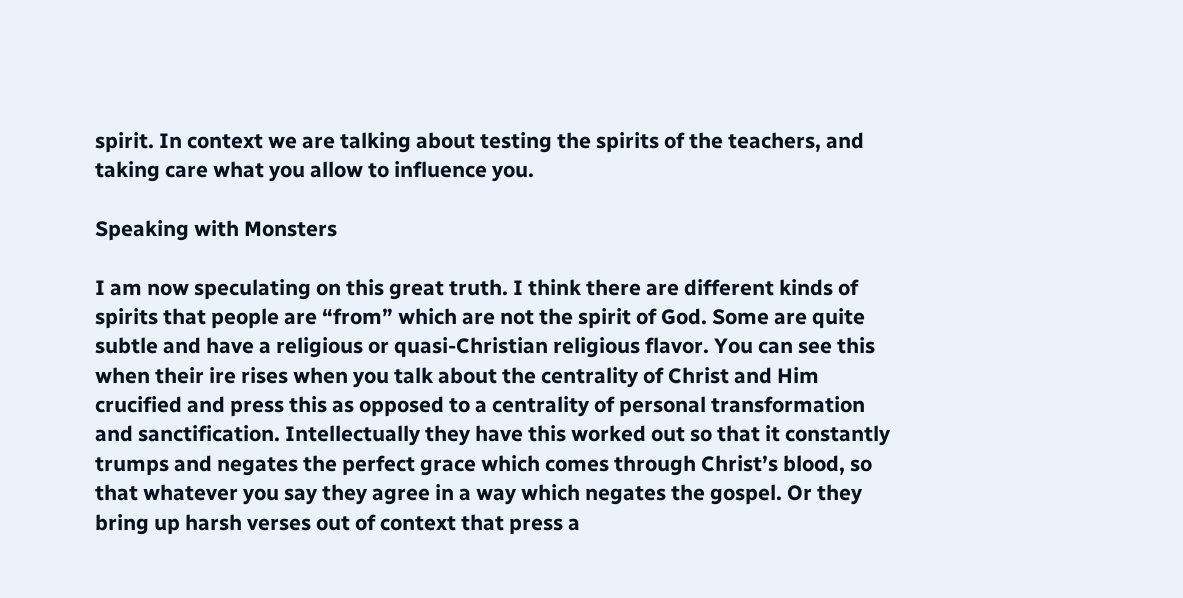spirit. In context we are talking about testing the spirits of the teachers, and taking care what you allow to influence you.

Speaking with Monsters

I am now speculating on this great truth. I think there are different kinds of spirits that people are “from” which are not the spirit of God. Some are quite subtle and have a religious or quasi-Christian religious flavor. You can see this when their ire rises when you talk about the centrality of Christ and Him crucified and press this as opposed to a centrality of personal transformation and sanctification. Intellectually they have this worked out so that it constantly trumps and negates the perfect grace which comes through Christ’s blood, so that whatever you say they agree in a way which negates the gospel. Or they bring up harsh verses out of context that press a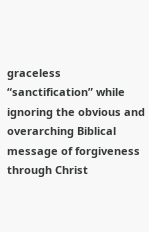graceless “sanctification” while ignoring the obvious and overarching Biblical message of forgiveness through Christ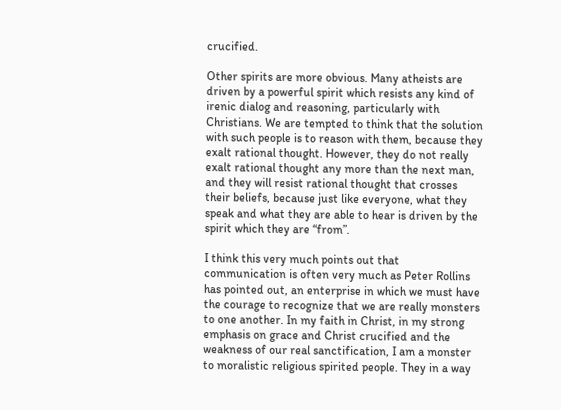crucified.

Other spirits are more obvious. Many atheists are driven by a powerful spirit which resists any kind of irenic dialog and reasoning, particularly with Christians. We are tempted to think that the solution with such people is to reason with them, because they exalt rational thought. However, they do not really exalt rational thought any more than the next man, and they will resist rational thought that crosses their beliefs, because just like everyone, what they speak and what they are able to hear is driven by the spirit which they are “from”.

I think this very much points out that communication is often very much as Peter Rollins has pointed out, an enterprise in which we must have the courage to recognize that we are really monsters to one another. In my faith in Christ, in my strong emphasis on grace and Christ crucified and the weakness of our real sanctification, I am a monster to moralistic religious spirited people. They in a way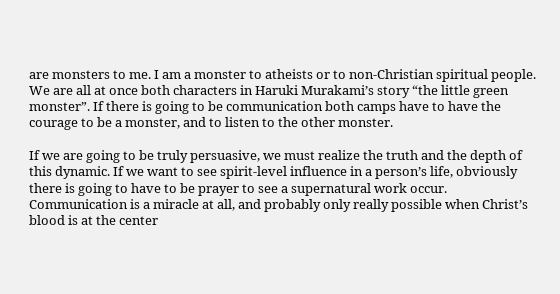are monsters to me. I am a monster to atheists or to non-Christian spiritual people. We are all at once both characters in Haruki Murakami’s story “the little green monster”. If there is going to be communication both camps have to have the courage to be a monster, and to listen to the other monster.

If we are going to be truly persuasive, we must realize the truth and the depth of this dynamic. If we want to see spirit-level influence in a person’s life, obviously there is going to have to be prayer to see a supernatural work occur. Communication is a miracle at all, and probably only really possible when Christ’s blood is at the center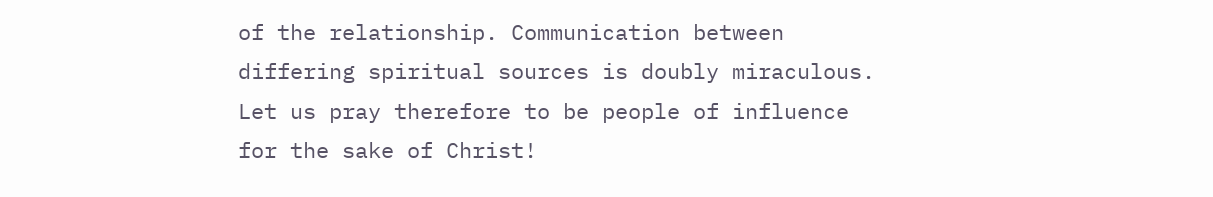of the relationship. Communication between differing spiritual sources is doubly miraculous. Let us pray therefore to be people of influence for the sake of Christ!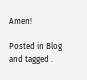Amen!

Posted in Blog and tagged .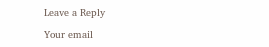Leave a Reply

Your email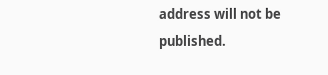address will not be published.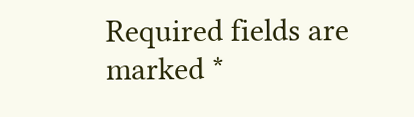Required fields are marked *